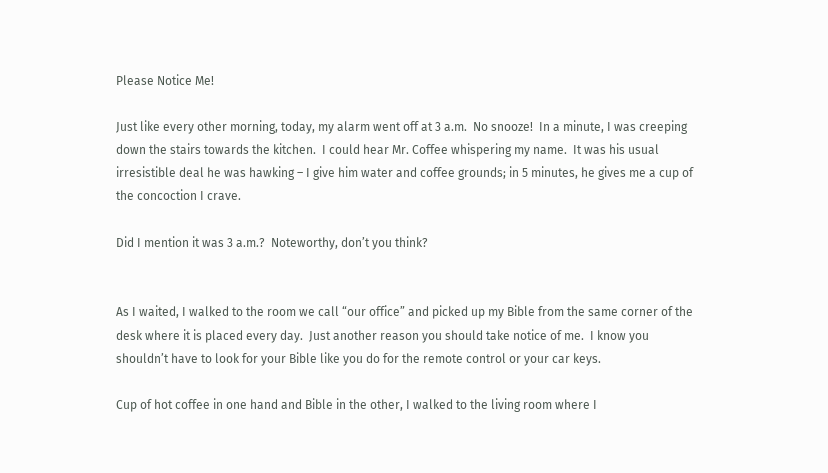Please Notice Me!

Just like every other morning, today, my alarm went off at 3 a.m.  No snooze!  In a minute, I was creeping down the stairs towards the kitchen.  I could hear Mr. Coffee whispering my name.  It was his usual irresistible deal he was hawking – I give him water and coffee grounds; in 5 minutes, he gives me a cup of the concoction I crave.

Did I mention it was 3 a.m.?  Noteworthy, don’t you think?


As I waited, I walked to the room we call “our office” and picked up my Bible from the same corner of the desk where it is placed every day.  Just another reason you should take notice of me.  I know you shouldn’t have to look for your Bible like you do for the remote control or your car keys.

Cup of hot coffee in one hand and Bible in the other, I walked to the living room where I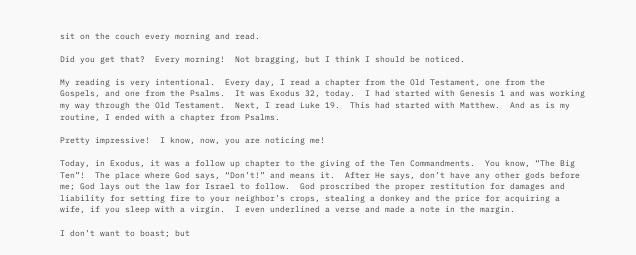sit on the couch every morning and read.

Did you get that?  Every morning!  Not bragging, but I think I should be noticed.

My reading is very intentional.  Every day, I read a chapter from the Old Testament, one from the Gospels, and one from the Psalms.  It was Exodus 32, today.  I had started with Genesis 1 and was working my way through the Old Testament.  Next, I read Luke 19.  This had started with Matthew.  And as is my routine, I ended with a chapter from Psalms.

Pretty impressive!  I know, now, you are noticing me!

Today, in Exodus, it was a follow up chapter to the giving of the Ten Commandments.  You know, “The Big Ten”!  The place where God says, “Don’t!” and means it.  After He says, don’t have any other gods before me; God lays out the law for Israel to follow.  God proscribed the proper restitution for damages and liability for setting fire to your neighbor’s crops, stealing a donkey and the price for acquiring a wife, if you sleep with a virgin.  I even underlined a verse and made a note in the margin.

I don’t want to boast; but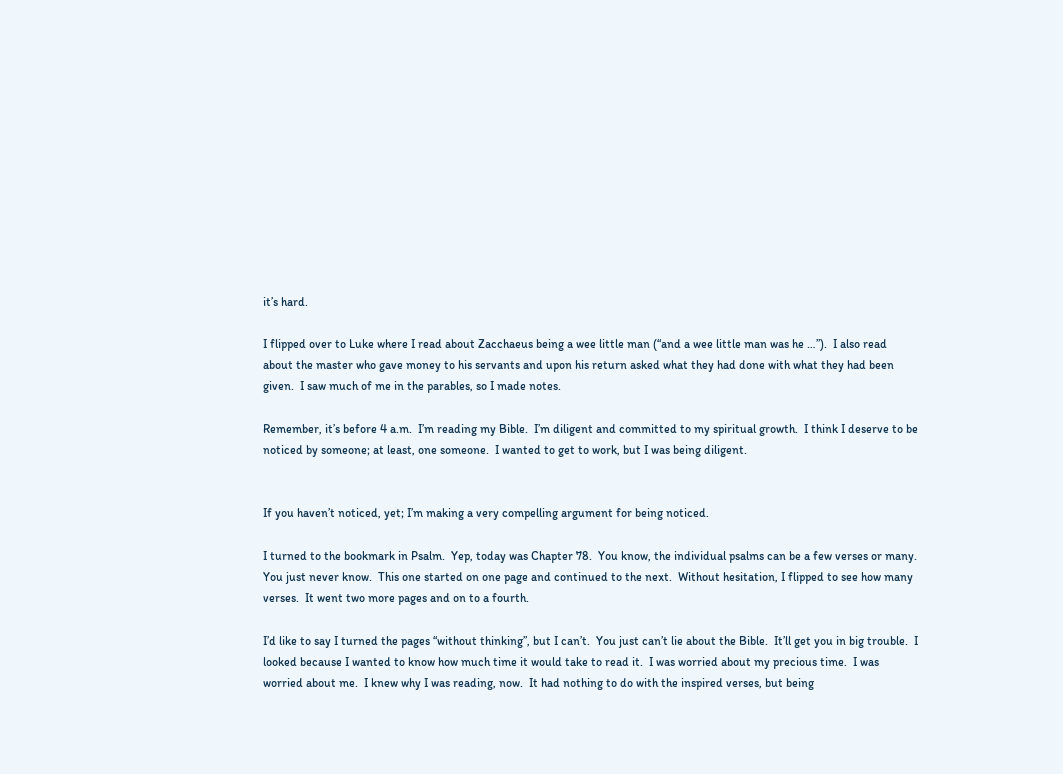it’s hard.

I flipped over to Luke where I read about Zacchaeus being a wee little man (“and a wee little man was he …”).  I also read about the master who gave money to his servants and upon his return asked what they had done with what they had been given.  I saw much of me in the parables, so I made notes.

Remember, it’s before 4 a.m.  I’m reading my Bible.  I’m diligent and committed to my spiritual growth.  I think I deserve to be noticed by someone; at least, one someone.  I wanted to get to work, but I was being diligent.


If you haven’t noticed, yet; I’m making a very compelling argument for being noticed.

I turned to the bookmark in Psalm.  Yep, today was Chapter 78.  You know, the individual psalms can be a few verses or many.  You just never know.  This one started on one page and continued to the next.  Without hesitation, I flipped to see how many verses.  It went two more pages and on to a fourth.

I’d like to say I turned the pages “without thinking”, but I can’t.  You just can’t lie about the Bible.  It’ll get you in big trouble.  I looked because I wanted to know how much time it would take to read it.  I was worried about my precious time.  I was worried about me.  I knew why I was reading, now.  It had nothing to do with the inspired verses, but being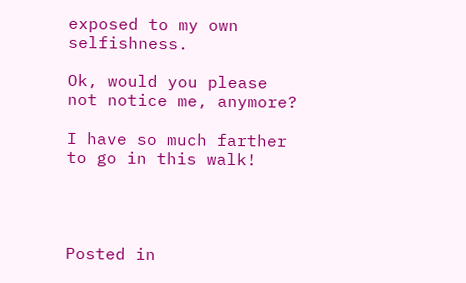exposed to my own selfishness.

Ok, would you please not notice me, anymore?

I have so much farther to go in this walk!




Posted in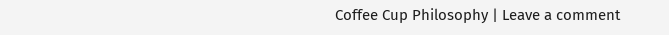Coffee Cup Philosophy | Leave a comment